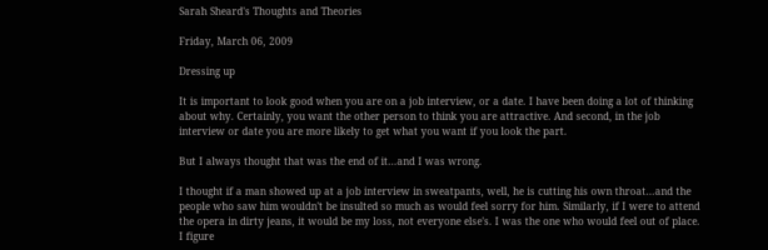Sarah Sheard's Thoughts and Theories

Friday, March 06, 2009

Dressing up

It is important to look good when you are on a job interview, or a date. I have been doing a lot of thinking about why. Certainly, you want the other person to think you are attractive. And second, in the job interview or date you are more likely to get what you want if you look the part.

But I always thought that was the end of it...and I was wrong.

I thought if a man showed up at a job interview in sweatpants, well, he is cutting his own throat...and the people who saw him wouldn't be insulted so much as would feel sorry for him. Similarly, if I were to attend the opera in dirty jeans, it would be my loss, not everyone else's. I was the one who would feel out of place. I figure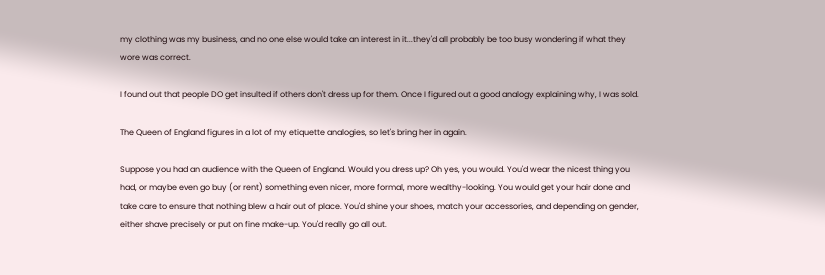my clothing was my business, and no one else would take an interest in it...they'd all probably be too busy wondering if what they wore was correct.

I found out that people DO get insulted if others don't dress up for them. Once I figured out a good analogy explaining why, I was sold.

The Queen of England figures in a lot of my etiquette analogies, so let's bring her in again.

Suppose you had an audience with the Queen of England. Would you dress up? Oh yes, you would. You'd wear the nicest thing you had, or maybe even go buy (or rent) something even nicer, more formal, more wealthy-looking. You would get your hair done and take care to ensure that nothing blew a hair out of place. You'd shine your shoes, match your accessories, and depending on gender, either shave precisely or put on fine make-up. You'd really go all out.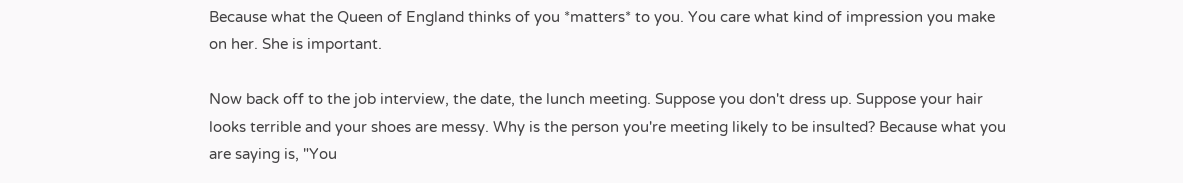Because what the Queen of England thinks of you *matters* to you. You care what kind of impression you make on her. She is important.

Now back off to the job interview, the date, the lunch meeting. Suppose you don't dress up. Suppose your hair looks terrible and your shoes are messy. Why is the person you're meeting likely to be insulted? Because what you are saying is, "You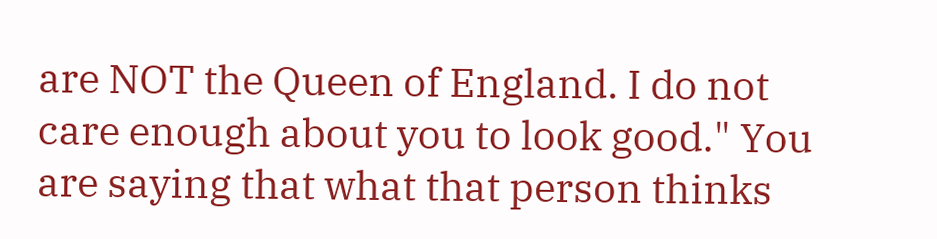are NOT the Queen of England. I do not care enough about you to look good." You are saying that what that person thinks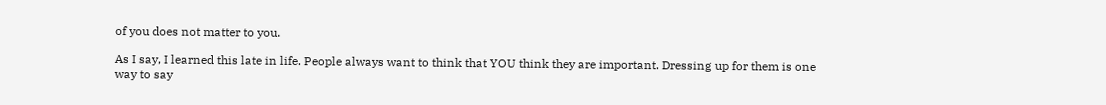of you does not matter to you.

As I say, I learned this late in life. People always want to think that YOU think they are important. Dressing up for them is one way to say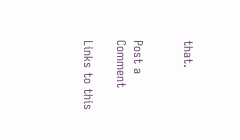that.


Post a Comment

Links to this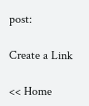post:

Create a Link

<< Home